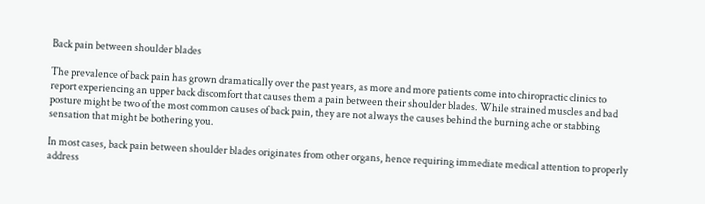Back pain between shoulder blades

The prevalence of back pain has grown dramatically over the past years, as more and more patients come into chiropractic clinics to report experiencing an upper back discomfort that causes them a pain between their shoulder blades. While strained muscles and bad posture might be two of the most common causes of back pain, they are not always the causes behind the burning ache or stabbing sensation that might be bothering you.

In most cases, back pain between shoulder blades originates from other organs, hence requiring immediate medical attention to properly address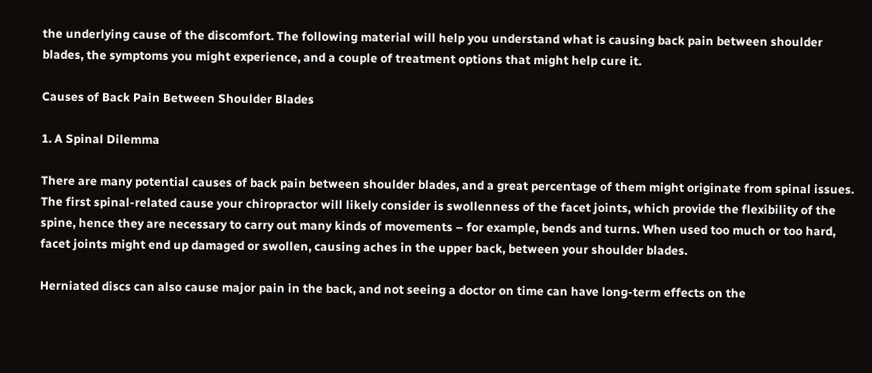the underlying cause of the discomfort. The following material will help you understand what is causing back pain between shoulder blades, the symptoms you might experience, and a couple of treatment options that might help cure it.

Causes of Back Pain Between Shoulder Blades

1. A Spinal Dilemma

There are many potential causes of back pain between shoulder blades, and a great percentage of them might originate from spinal issues. The first spinal-related cause your chiropractor will likely consider is swollenness of the facet joints, which provide the flexibility of the spine, hence they are necessary to carry out many kinds of movements – for example, bends and turns. When used too much or too hard, facet joints might end up damaged or swollen, causing aches in the upper back, between your shoulder blades.

Herniated discs can also cause major pain in the back, and not seeing a doctor on time can have long-term effects on the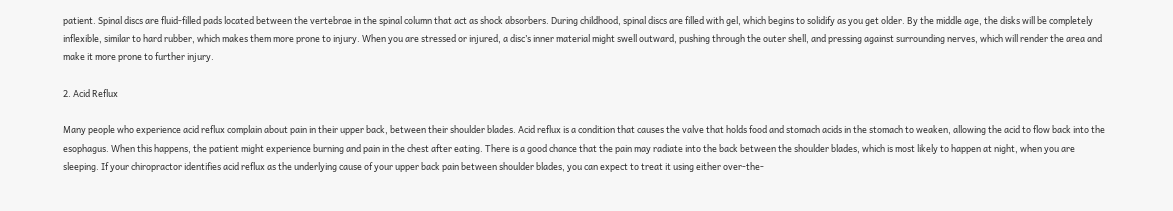patient. Spinal discs are fluid-filled pads located between the vertebrae in the spinal column that act as shock absorbers. During childhood, spinal discs are filled with gel, which begins to solidify as you get older. By the middle age, the disks will be completely inflexible, similar to hard rubber, which makes them more prone to injury. When you are stressed or injured, a disc’s inner material might swell outward, pushing through the outer shell, and pressing against surrounding nerves, which will render the area and make it more prone to further injury.

2. Acid Reflux

Many people who experience acid reflux complain about pain in their upper back, between their shoulder blades. Acid reflux is a condition that causes the valve that holds food and stomach acids in the stomach to weaken, allowing the acid to flow back into the esophagus. When this happens, the patient might experience burning and pain in the chest after eating. There is a good chance that the pain may radiate into the back between the shoulder blades, which is most likely to happen at night, when you are sleeping. If your chiropractor identifies acid reflux as the underlying cause of your upper back pain between shoulder blades, you can expect to treat it using either over-the-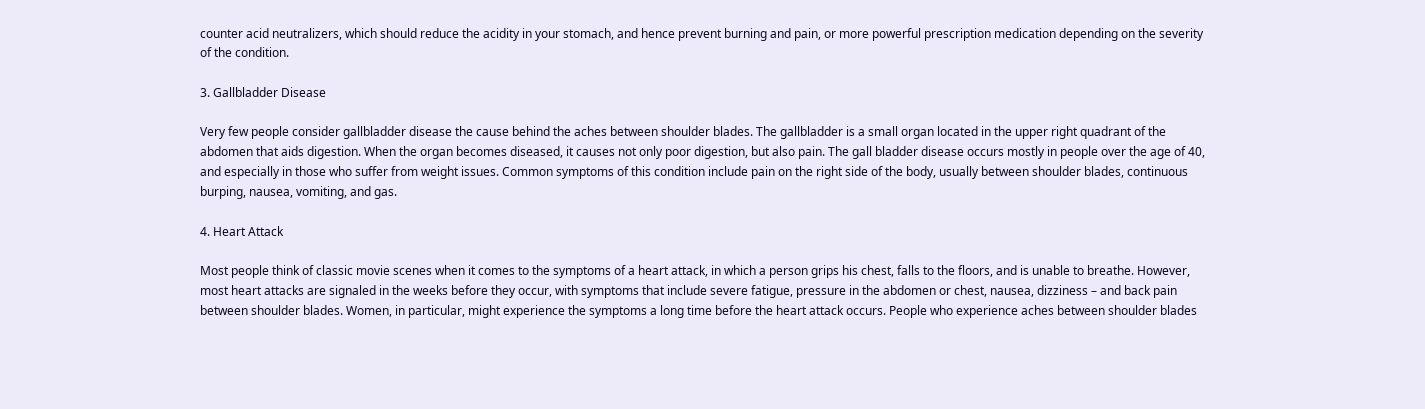counter acid neutralizers, which should reduce the acidity in your stomach, and hence prevent burning and pain, or more powerful prescription medication depending on the severity of the condition.

3. Gallbladder Disease

Very few people consider gallbladder disease the cause behind the aches between shoulder blades. The gallbladder is a small organ located in the upper right quadrant of the abdomen that aids digestion. When the organ becomes diseased, it causes not only poor digestion, but also pain. The gall bladder disease occurs mostly in people over the age of 40, and especially in those who suffer from weight issues. Common symptoms of this condition include pain on the right side of the body, usually between shoulder blades, continuous burping, nausea, vomiting, and gas.

4. Heart Attack

Most people think of classic movie scenes when it comes to the symptoms of a heart attack, in which a person grips his chest, falls to the floors, and is unable to breathe. However, most heart attacks are signaled in the weeks before they occur, with symptoms that include severe fatigue, pressure in the abdomen or chest, nausea, dizziness – and back pain between shoulder blades. Women, in particular, might experience the symptoms a long time before the heart attack occurs. People who experience aches between shoulder blades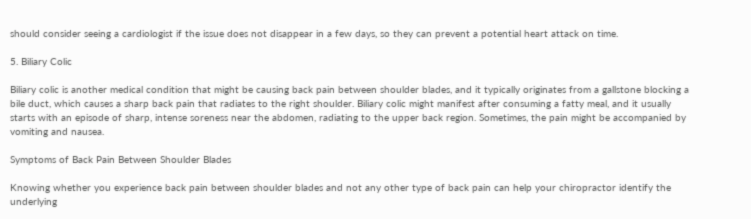should consider seeing a cardiologist if the issue does not disappear in a few days, so they can prevent a potential heart attack on time.

5. Biliary Colic

Biliary colic is another medical condition that might be causing back pain between shoulder blades, and it typically originates from a gallstone blocking a bile duct, which causes a sharp back pain that radiates to the right shoulder. Biliary colic might manifest after consuming a fatty meal, and it usually starts with an episode of sharp, intense soreness near the abdomen, radiating to the upper back region. Sometimes, the pain might be accompanied by vomiting and nausea.

Symptoms of Back Pain Between Shoulder Blades

Knowing whether you experience back pain between shoulder blades and not any other type of back pain can help your chiropractor identify the underlying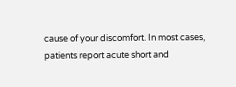cause of your discomfort. In most cases, patients report acute short and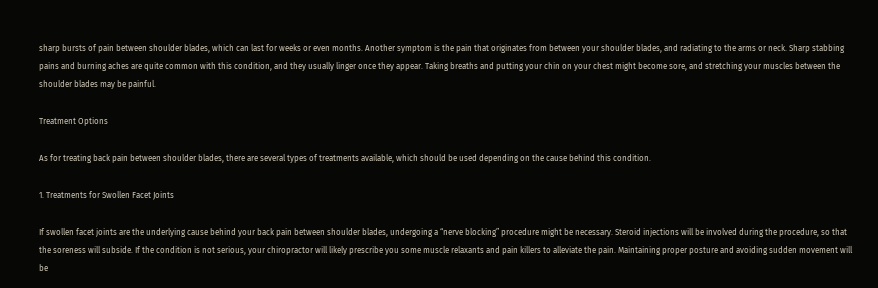sharp bursts of pain between shoulder blades, which can last for weeks or even months. Another symptom is the pain that originates from between your shoulder blades, and radiating to the arms or neck. Sharp stabbing pains and burning aches are quite common with this condition, and they usually linger once they appear. Taking breaths and putting your chin on your chest might become sore, and stretching your muscles between the shoulder blades may be painful.

Treatment Options

As for treating back pain between shoulder blades, there are several types of treatments available, which should be used depending on the cause behind this condition.

1. Treatments for Swollen Facet Joints

If swollen facet joints are the underlying cause behind your back pain between shoulder blades, undergoing a “nerve blocking” procedure might be necessary. Steroid injections will be involved during the procedure, so that the soreness will subside. If the condition is not serious, your chiropractor will likely prescribe you some muscle relaxants and pain killers to alleviate the pain. Maintaining proper posture and avoiding sudden movement will be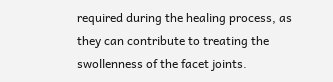required during the healing process, as they can contribute to treating the swollenness of the facet joints.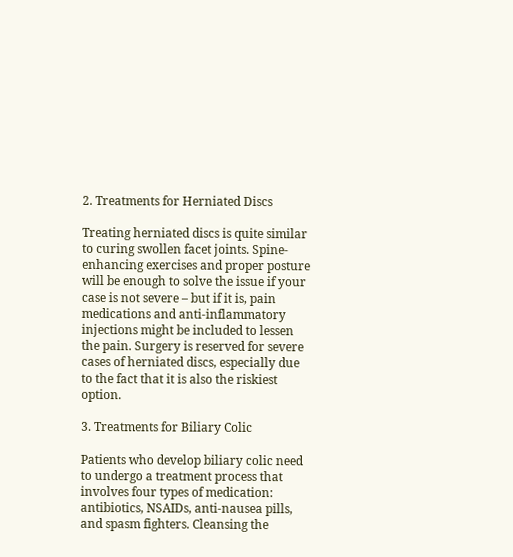2. Treatments for Herniated Discs

Treating herniated discs is quite similar to curing swollen facet joints. Spine-enhancing exercises and proper posture will be enough to solve the issue if your case is not severe – but if it is, pain medications and anti-inflammatory injections might be included to lessen the pain. Surgery is reserved for severe cases of herniated discs, especially due to the fact that it is also the riskiest option.

3. Treatments for Biliary Colic

Patients who develop biliary colic need to undergo a treatment process that involves four types of medication: antibiotics, NSAIDs, anti-nausea pills, and spasm fighters. Cleansing the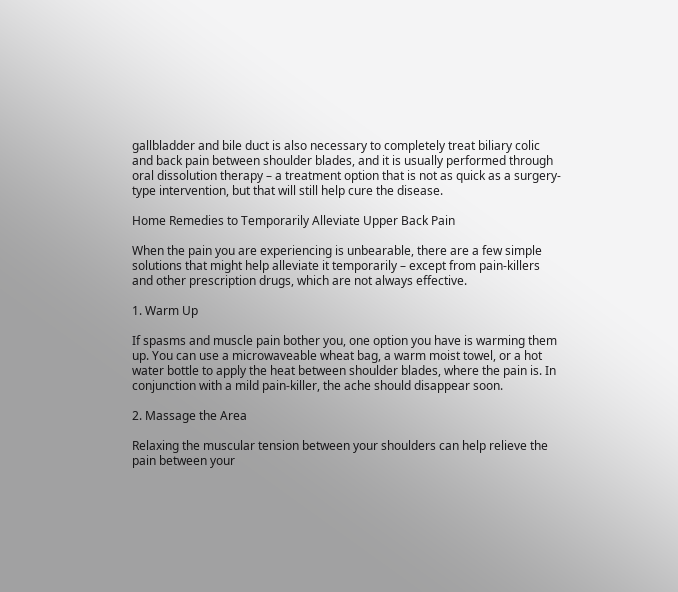gallbladder and bile duct is also necessary to completely treat biliary colic and back pain between shoulder blades, and it is usually performed through oral dissolution therapy – a treatment option that is not as quick as a surgery-type intervention, but that will still help cure the disease.

Home Remedies to Temporarily Alleviate Upper Back Pain

When the pain you are experiencing is unbearable, there are a few simple solutions that might help alleviate it temporarily – except from pain-killers and other prescription drugs, which are not always effective.

1. Warm Up

If spasms and muscle pain bother you, one option you have is warming them up. You can use a microwaveable wheat bag, a warm moist towel, or a hot water bottle to apply the heat between shoulder blades, where the pain is. In conjunction with a mild pain-killer, the ache should disappear soon.

2. Massage the Area

Relaxing the muscular tension between your shoulders can help relieve the pain between your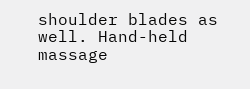shoulder blades as well. Hand-held massage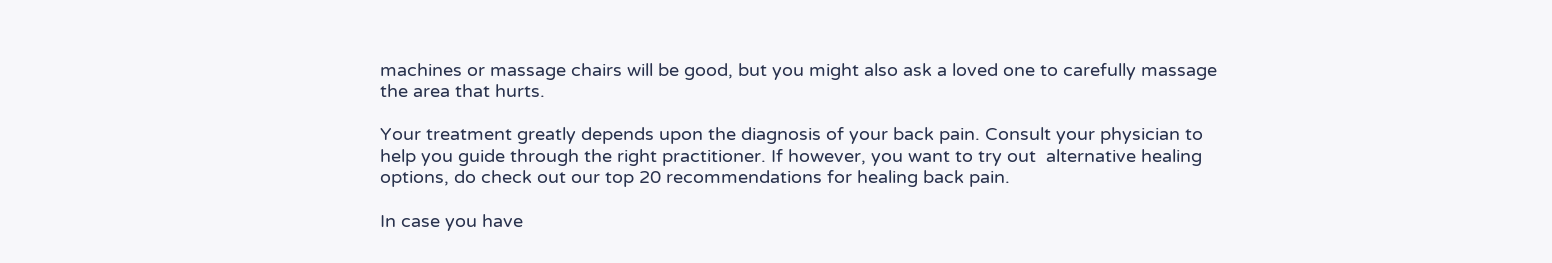machines or massage chairs will be good, but you might also ask a loved one to carefully massage the area that hurts.

Your treatment greatly depends upon the diagnosis of your back pain. Consult your physician to help you guide through the right practitioner. If however, you want to try out  alternative healing options, do check out our top 20 recommendations for healing back pain.

In case you have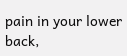pain in your lower back,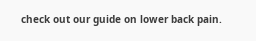check out our guide on lower back pain.